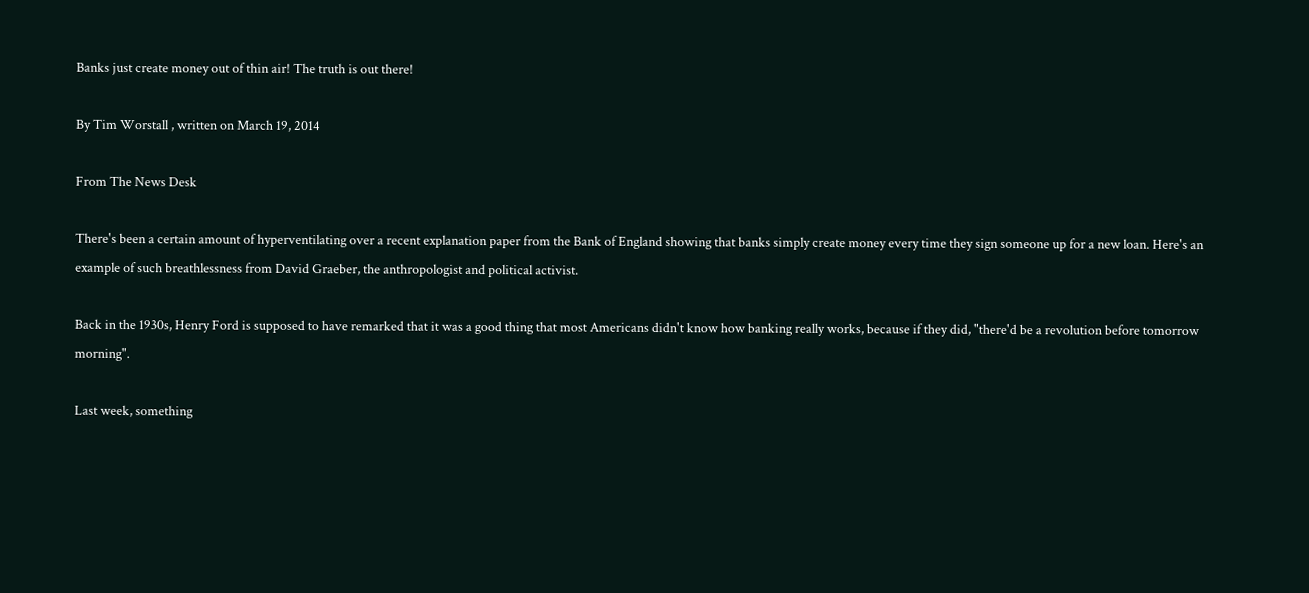Banks just create money out of thin air! The truth is out there!

By Tim Worstall , written on March 19, 2014

From The News Desk

There's been a certain amount of hyperventilating over a recent explanation paper from the Bank of England showing that banks simply create money every time they sign someone up for a new loan. Here's an example of such breathlessness from David Graeber, the anthropologist and political activist.

Back in the 1930s, Henry Ford is supposed to have remarked that it was a good thing that most Americans didn't know how banking really works, because if they did, "there'd be a revolution before tomorrow morning".

Last week, something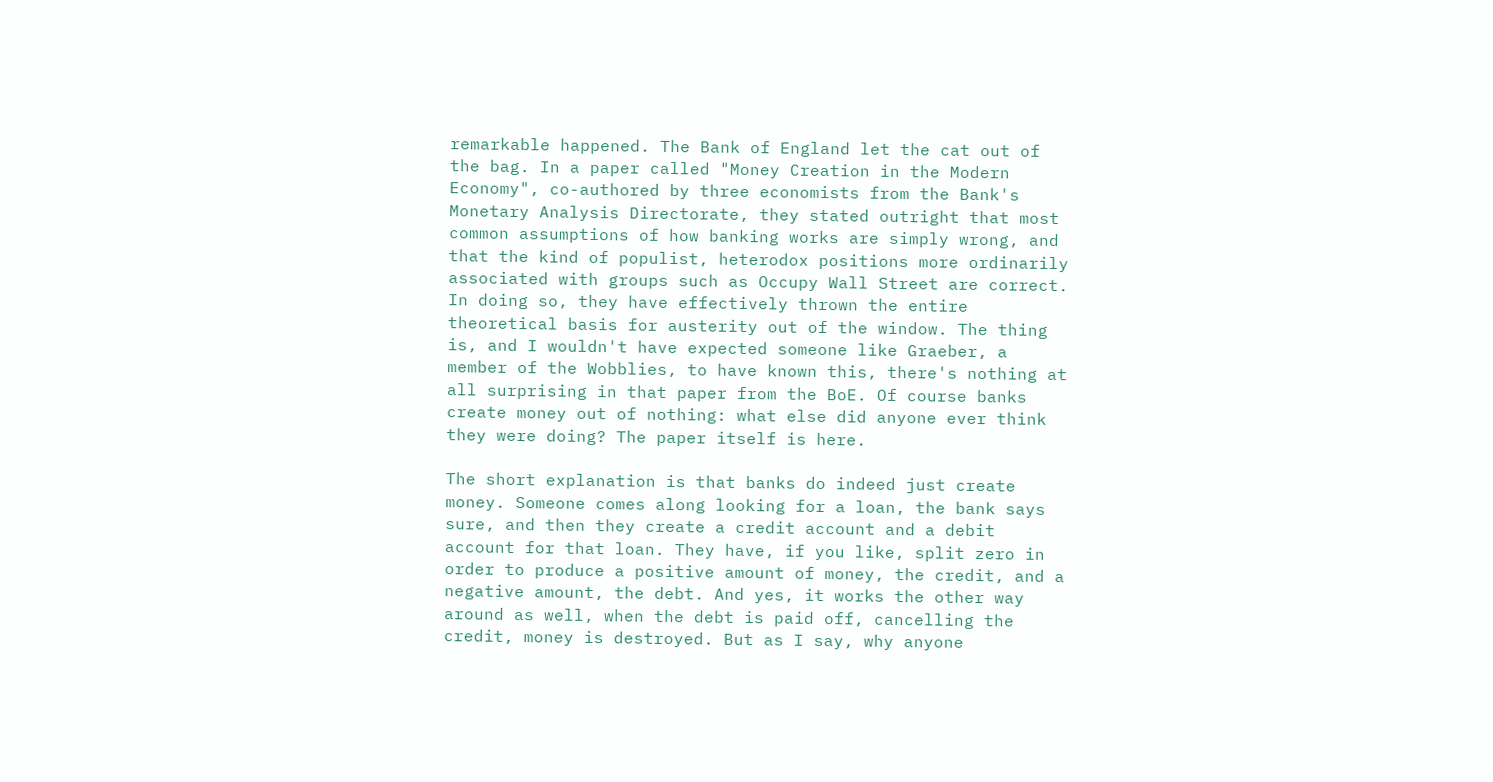remarkable happened. The Bank of England let the cat out of the bag. In a paper called "Money Creation in the Modern Economy", co-authored by three economists from the Bank's Monetary Analysis Directorate, they stated outright that most common assumptions of how banking works are simply wrong, and that the kind of populist, heterodox positions more ordinarily associated with groups such as Occupy Wall Street are correct. In doing so, they have effectively thrown the entire theoretical basis for austerity out of the window. The thing is, and I wouldn't have expected someone like Graeber, a member of the Wobblies, to have known this, there's nothing at all surprising in that paper from the BoE. Of course banks create money out of nothing: what else did anyone ever think they were doing? The paper itself is here.

The short explanation is that banks do indeed just create money. Someone comes along looking for a loan, the bank says sure, and then they create a credit account and a debit account for that loan. They have, if you like, split zero in order to produce a positive amount of money, the credit, and a negative amount, the debt. And yes, it works the other way around as well, when the debt is paid off, cancelling the credit, money is destroyed. But as I say, why anyone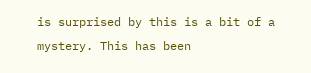is surprised by this is a bit of a mystery. This has been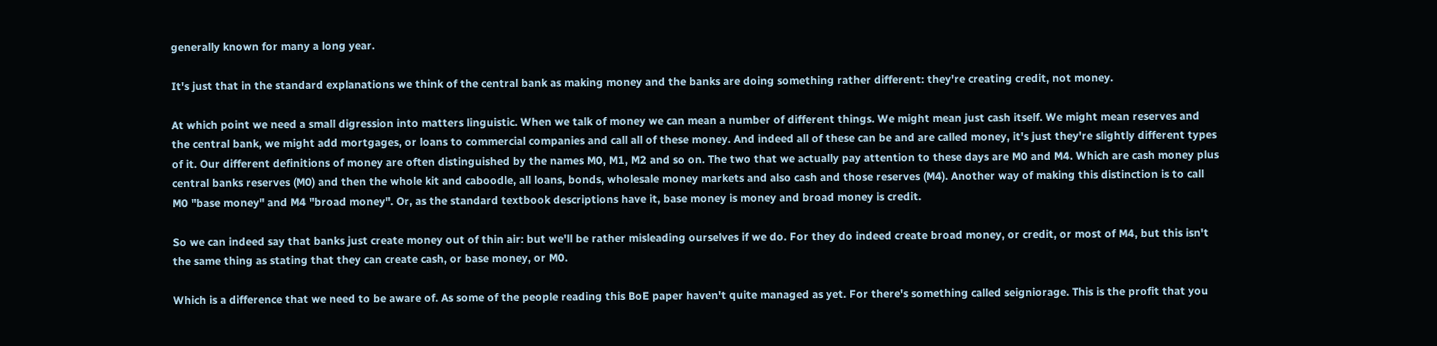generally known for many a long year.

It's just that in the standard explanations we think of the central bank as making money and the banks are doing something rather different: they're creating credit, not money.

At which point we need a small digression into matters linguistic. When we talk of money we can mean a number of different things. We might mean just cash itself. We might mean reserves and the central bank, we might add mortgages, or loans to commercial companies and call all of these money. And indeed all of these can be and are called money, it's just they're slightly different types of it. Our different definitions of money are often distinguished by the names M0, M1, M2 and so on. The two that we actually pay attention to these days are M0 and M4. Which are cash money plus central banks reserves (M0) and then the whole kit and caboodle, all loans, bonds, wholesale money markets and also cash and those reserves (M4). Another way of making this distinction is to call M0 "base money" and M4 "broad money". Or, as the standard textbook descriptions have it, base money is money and broad money is credit.

So we can indeed say that banks just create money out of thin air: but we'll be rather misleading ourselves if we do. For they do indeed create broad money, or credit, or most of M4, but this isn't the same thing as stating that they can create cash, or base money, or M0.

Which is a difference that we need to be aware of. As some of the people reading this BoE paper haven't quite managed as yet. For there's something called seigniorage. This is the profit that you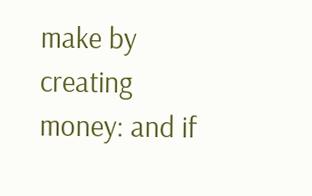make by creating money: and if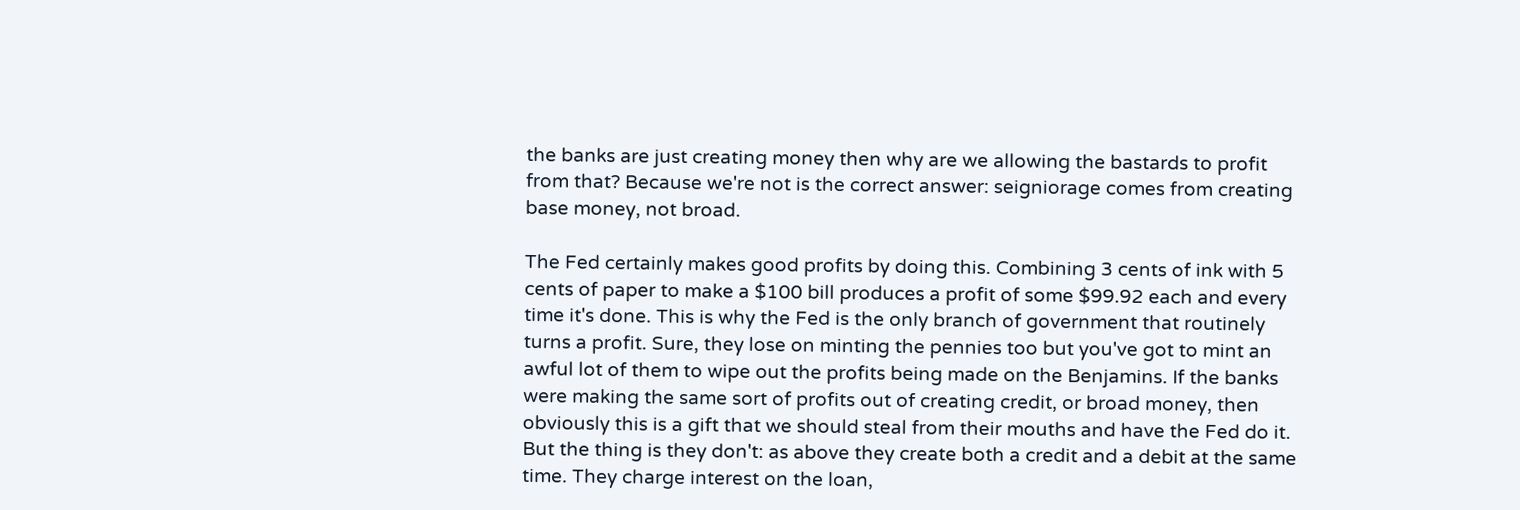the banks are just creating money then why are we allowing the bastards to profit from that? Because we're not is the correct answer: seigniorage comes from creating base money, not broad.

The Fed certainly makes good profits by doing this. Combining 3 cents of ink with 5 cents of paper to make a $100 bill produces a profit of some $99.92 each and every time it's done. This is why the Fed is the only branch of government that routinely turns a profit. Sure, they lose on minting the pennies too but you've got to mint an awful lot of them to wipe out the profits being made on the Benjamins. If the banks were making the same sort of profits out of creating credit, or broad money, then obviously this is a gift that we should steal from their mouths and have the Fed do it. But the thing is they don't: as above they create both a credit and a debit at the same time. They charge interest on the loan,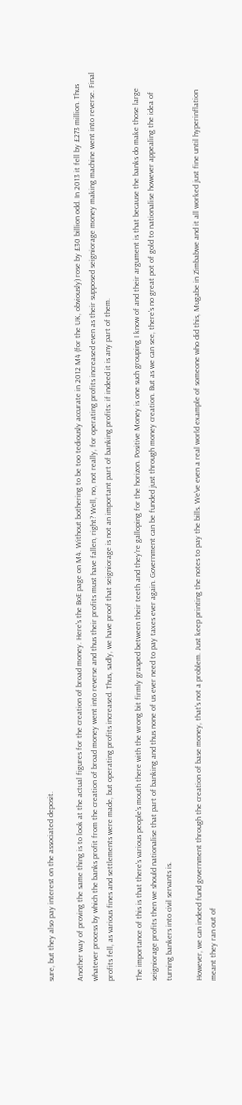sure, but they also pay interest on the associated deposit.

Another way of proving the same thing is to look at the actual figures for the creation of broad money. Here's the BoE page on M4. Without bothering to be too tediously accurate in 2012 M4 (for the UK, obviously) rose by £30 billion odd. In 2013 it fell by £273 million. Thus whatever process by which the banks profit from the creation of broad money went into reverse and thus their profits must have fallen, right? Well, no, not really, for operating profits increased even as their supposed seigniorage money making machine went into reverse. Final profits fell, as various fines and settlements were made, but operating profits increased. Thus, sadly, we have proof that seigniorage is not an important part of banking profits: if indeed it is any part of them.

The importance of this is that there's various people's mouth there with the wrong bit firmly grasped between their teeth and they're galloping for the horizon. Positive Money is one such grouping I know of and their argument is that because the banks do make those large seigniorage profits then we should nationalise that part of banking and thus none of us ever need to pay taxes ever again. Government can be funded just through money creation. But as we can see, there's no great pot of gold to nationalise however appealing the idea of turning bankers into civil servants is.

However, we can indeed fund government through the creation of base money, that's not a problem. Just keep printing the notes to pay the bills. We've even a real world example of someone who did this, Mugabe in Zimbabwe and it all worked just fine until hyperinflation meant they ran out of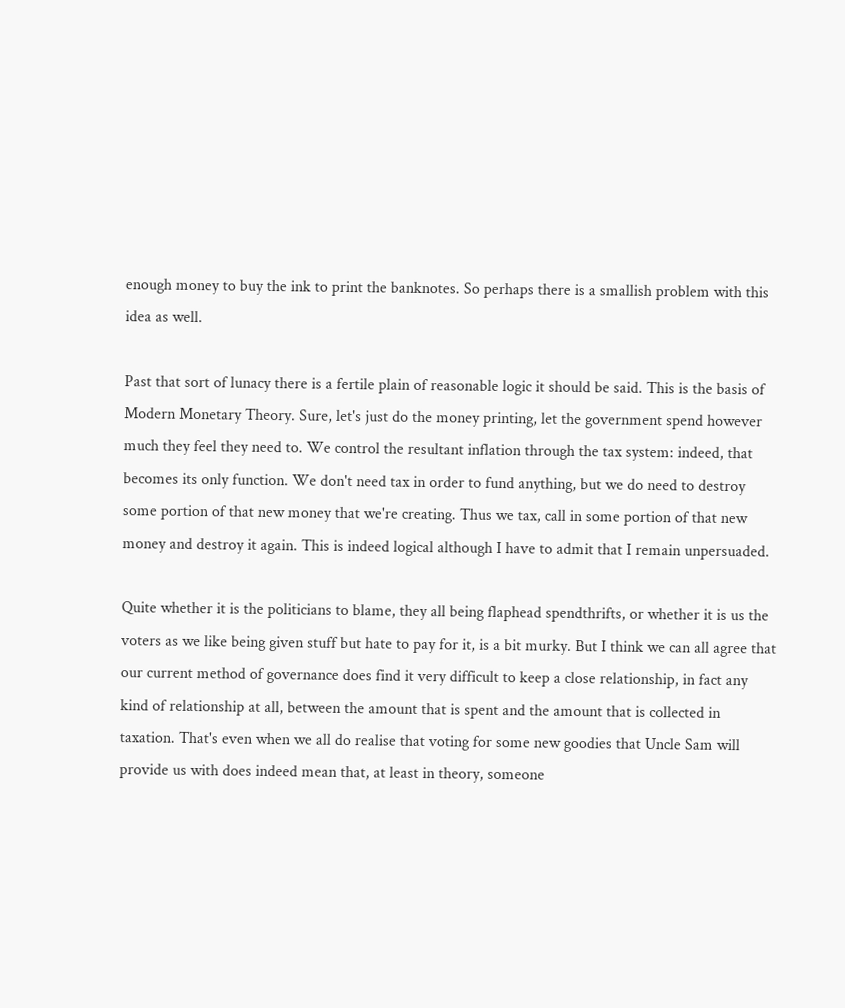enough money to buy the ink to print the banknotes. So perhaps there is a smallish problem with this idea as well.

Past that sort of lunacy there is a fertile plain of reasonable logic it should be said. This is the basis of Modern Monetary Theory. Sure, let's just do the money printing, let the government spend however much they feel they need to. We control the resultant inflation through the tax system: indeed, that becomes its only function. We don't need tax in order to fund anything, but we do need to destroy some portion of that new money that we're creating. Thus we tax, call in some portion of that new money and destroy it again. This is indeed logical although I have to admit that I remain unpersuaded.

Quite whether it is the politicians to blame, they all being flaphead spendthrifts, or whether it is us the voters as we like being given stuff but hate to pay for it, is a bit murky. But I think we can all agree that our current method of governance does find it very difficult to keep a close relationship, in fact any kind of relationship at all, between the amount that is spent and the amount that is collected in taxation. That's even when we all do realise that voting for some new goodies that Uncle Sam will provide us with does indeed mean that, at least in theory, someone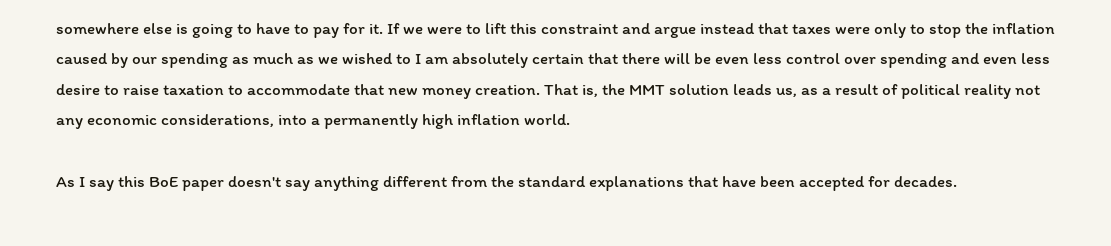somewhere else is going to have to pay for it. If we were to lift this constraint and argue instead that taxes were only to stop the inflation caused by our spending as much as we wished to I am absolutely certain that there will be even less control over spending and even less desire to raise taxation to accommodate that new money creation. That is, the MMT solution leads us, as a result of political reality not any economic considerations, into a permanently high inflation world.

As I say this BoE paper doesn't say anything different from the standard explanations that have been accepted for decades.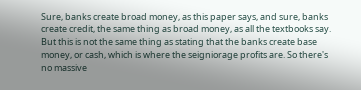Sure, banks create broad money, as this paper says, and sure, banks create credit, the same thing as broad money, as all the textbooks say. But this is not the same thing as stating that the banks create base money, or cash, which is where the seigniorage profits are. So there's no massive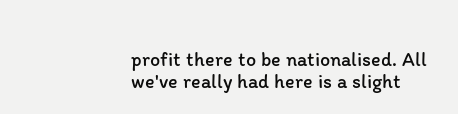profit there to be nationalised. All we've really had here is a slight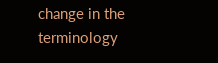change in the terminology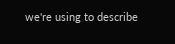we're using to describe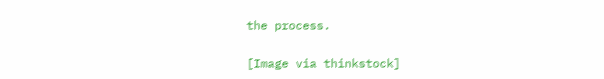the process.

[Image via thinkstock]